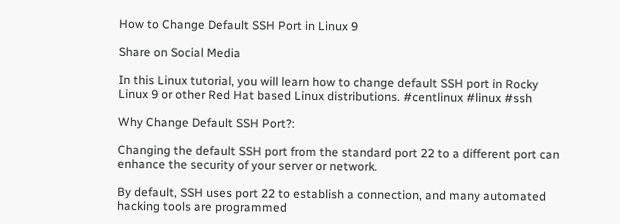How to Change Default SSH Port in Linux 9

Share on Social Media

In this Linux tutorial, you will learn how to change default SSH port in Rocky Linux 9 or other Red Hat based Linux distributions. #centlinux #linux #ssh

Why Change Default SSH Port?:

Changing the default SSH port from the standard port 22 to a different port can enhance the security of your server or network.

By default, SSH uses port 22 to establish a connection, and many automated hacking tools are programmed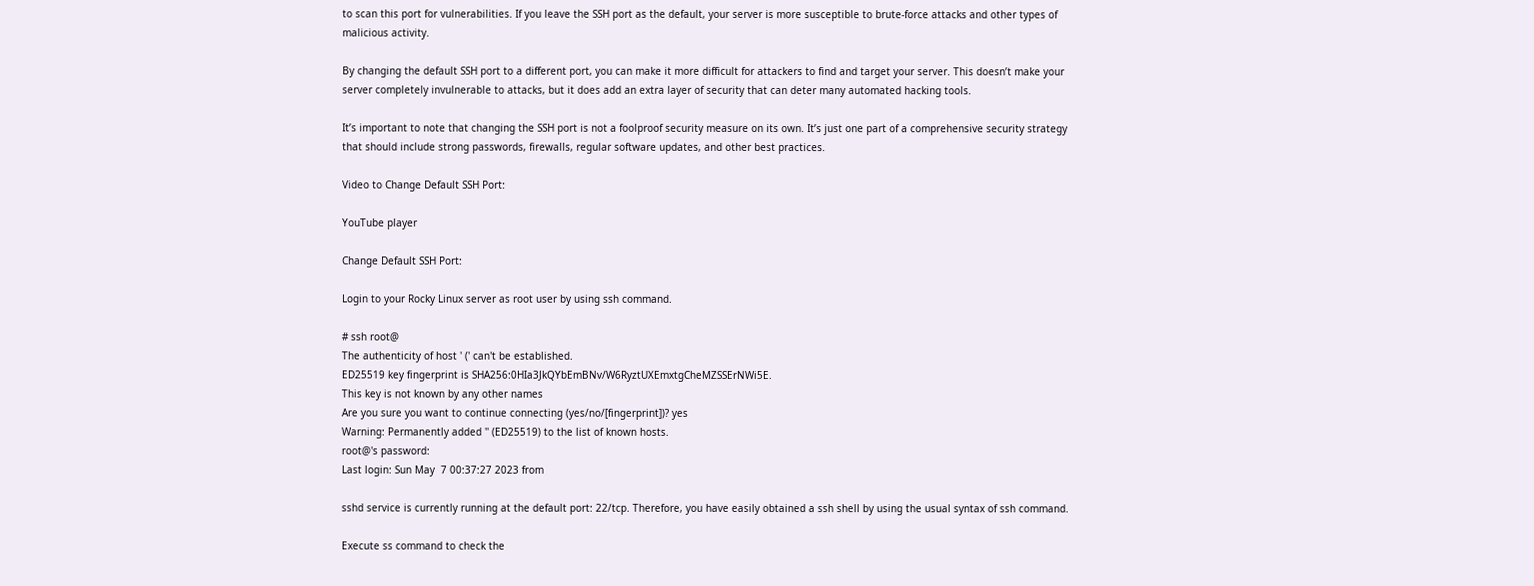to scan this port for vulnerabilities. If you leave the SSH port as the default, your server is more susceptible to brute-force attacks and other types of malicious activity.

By changing the default SSH port to a different port, you can make it more difficult for attackers to find and target your server. This doesn’t make your server completely invulnerable to attacks, but it does add an extra layer of security that can deter many automated hacking tools.

It’s important to note that changing the SSH port is not a foolproof security measure on its own. It’s just one part of a comprehensive security strategy that should include strong passwords, firewalls, regular software updates, and other best practices.

Video to Change Default SSH Port:

YouTube player

Change Default SSH Port:

Login to your Rocky Linux server as root user by using ssh command.

# ssh root@
The authenticity of host ' (' can't be established.
ED25519 key fingerprint is SHA256:0HIa3JkQYbEmBNv/W6RyztUXEmxtgCheMZSSErNWi5E.
This key is not known by any other names
Are you sure you want to continue connecting (yes/no/[fingerprint])? yes
Warning: Permanently added '' (ED25519) to the list of known hosts.
root@'s password:
Last login: Sun May  7 00:37:27 2023 from

sshd service is currently running at the default port: 22/tcp. Therefore, you have easily obtained a ssh shell by using the usual syntax of ssh command.

Execute ss command to check the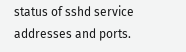status of sshd service addresses and ports.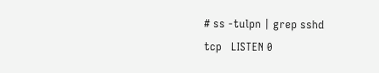# ss -tulpn | grep sshd
tcp   LISTEN 0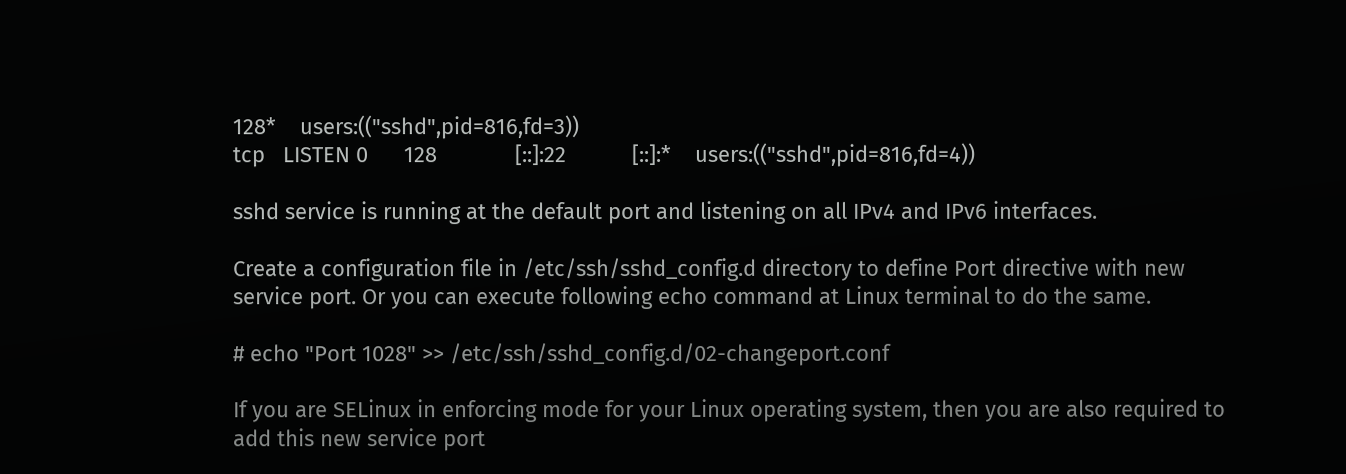128*    users:(("sshd",pid=816,fd=3))
tcp   LISTEN 0      128             [::]:22           [::]:*    users:(("sshd",pid=816,fd=4))

sshd service is running at the default port and listening on all IPv4 and IPv6 interfaces.

Create a configuration file in /etc/ssh/sshd_config.d directory to define Port directive with new service port. Or you can execute following echo command at Linux terminal to do the same.

# echo "Port 1028" >> /etc/ssh/sshd_config.d/02-changeport.conf

If you are SELinux in enforcing mode for your Linux operating system, then you are also required to add this new service port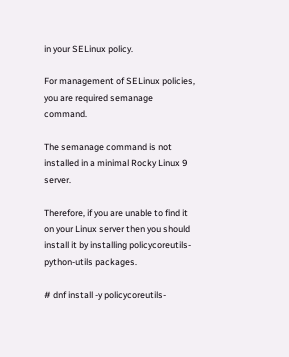in your SELinux policy.

For management of SELinux policies, you are required semanage command.

The semanage command is not installed in a minimal Rocky Linux 9 server.

Therefore, if you are unable to find it on your Linux server then you should install it by installing policycoreutils-python-utils packages.

# dnf install -y policycoreutils-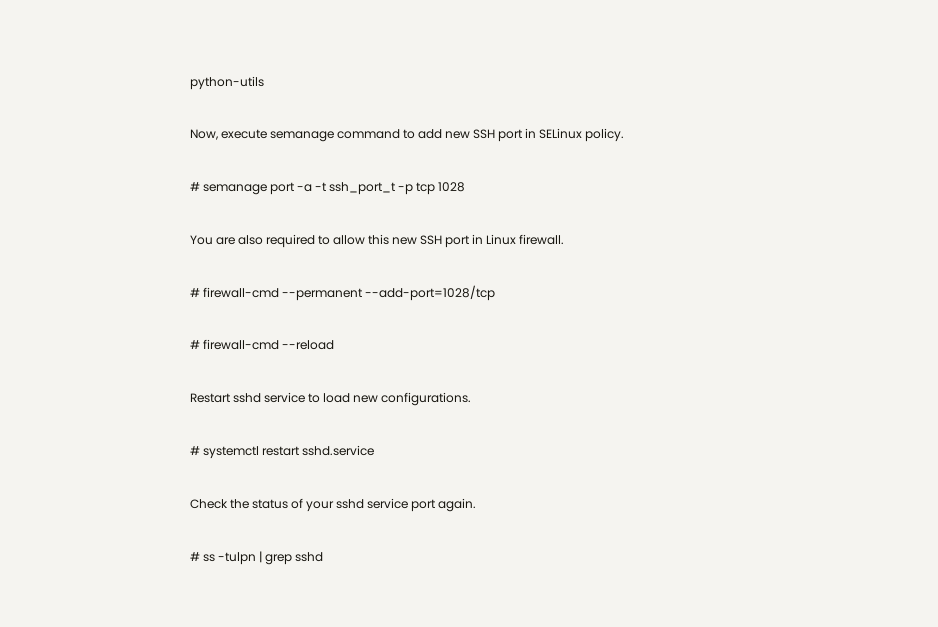python-utils

Now, execute semanage command to add new SSH port in SELinux policy.

# semanage port -a -t ssh_port_t -p tcp 1028

You are also required to allow this new SSH port in Linux firewall.

# firewall-cmd --permanent --add-port=1028/tcp

# firewall-cmd --reload

Restart sshd service to load new configurations.

# systemctl restart sshd.service

Check the status of your sshd service port again.

# ss -tulpn | grep sshd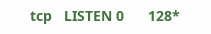tcp   LISTEN 0      128*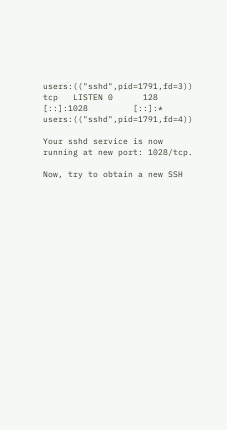users:(("sshd",pid=1791,fd=3))
tcp   LISTEN 0      128             [::]:1028         [::]:*    users:(("sshd",pid=1791,fd=4))

Your sshd service is now running at new port: 1028/tcp.

Now, try to obtain a new SSH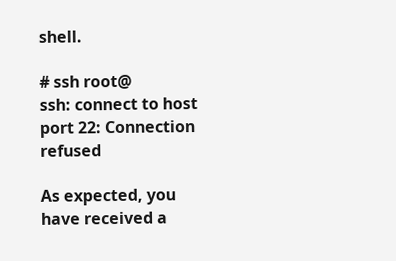shell.

# ssh root@
ssh: connect to host port 22: Connection refused

As expected, you have received a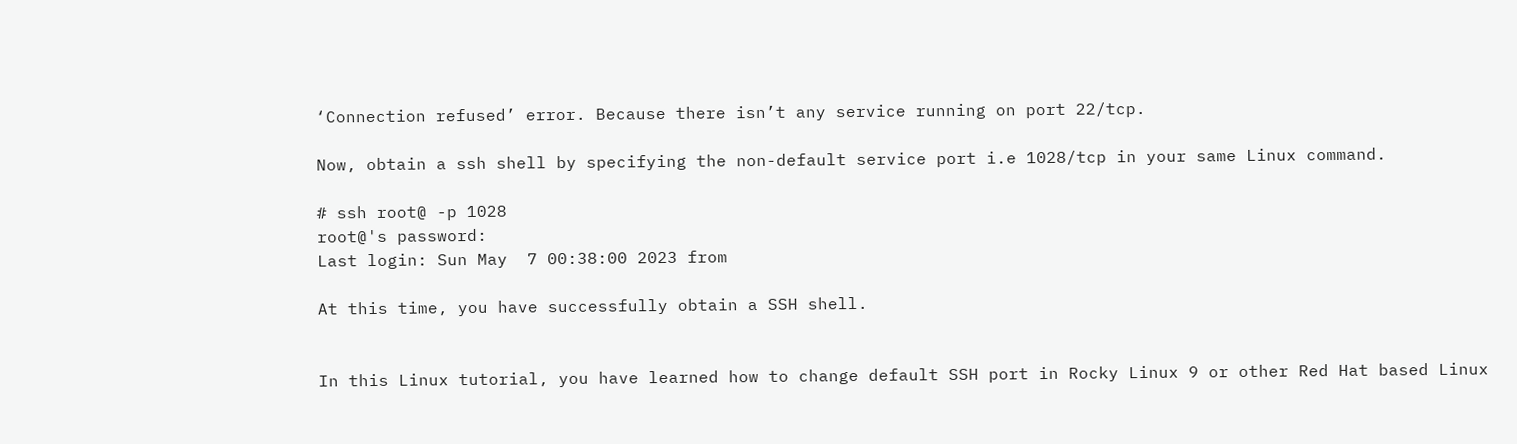‘Connection refused’ error. Because there isn’t any service running on port 22/tcp.

Now, obtain a ssh shell by specifying the non-default service port i.e 1028/tcp in your same Linux command.

# ssh root@ -p 1028
root@'s password:
Last login: Sun May  7 00:38:00 2023 from

At this time, you have successfully obtain a SSH shell.


In this Linux tutorial, you have learned how to change default SSH port in Rocky Linux 9 or other Red Hat based Linux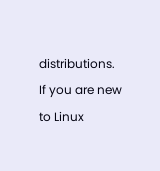distributions. If you are new to Linux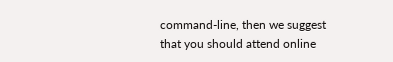command-line, then we suggest that you should attend online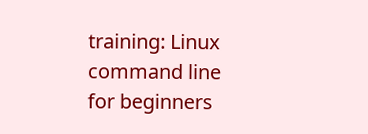training: Linux command line for beginners